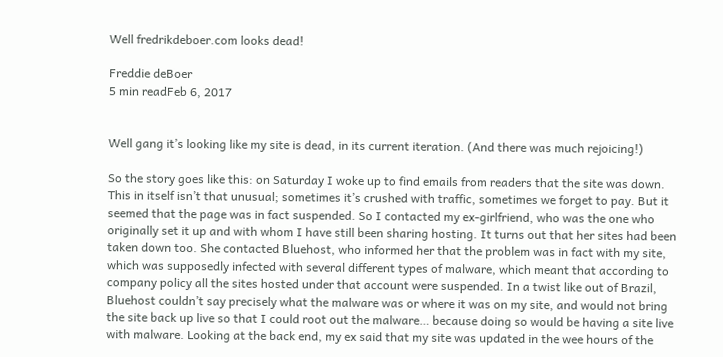Well fredrikdeboer.com looks dead!

Freddie deBoer
5 min readFeb 6, 2017


Well gang it’s looking like my site is dead, in its current iteration. (And there was much rejoicing!)

So the story goes like this: on Saturday I woke up to find emails from readers that the site was down. This in itself isn’t that unusual; sometimes it’s crushed with traffic, sometimes we forget to pay. But it seemed that the page was in fact suspended. So I contacted my ex-girlfriend, who was the one who originally set it up and with whom I have still been sharing hosting. It turns out that her sites had been taken down too. She contacted Bluehost, who informed her that the problem was in fact with my site, which was supposedly infected with several different types of malware, which meant that according to company policy all the sites hosted under that account were suspended. In a twist like out of Brazil, Bluehost couldn’t say precisely what the malware was or where it was on my site, and would not bring the site back up live so that I could root out the malware… because doing so would be having a site live with malware. Looking at the back end, my ex said that my site was updated in the wee hours of the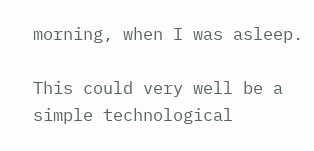morning, when I was asleep.

This could very well be a simple technological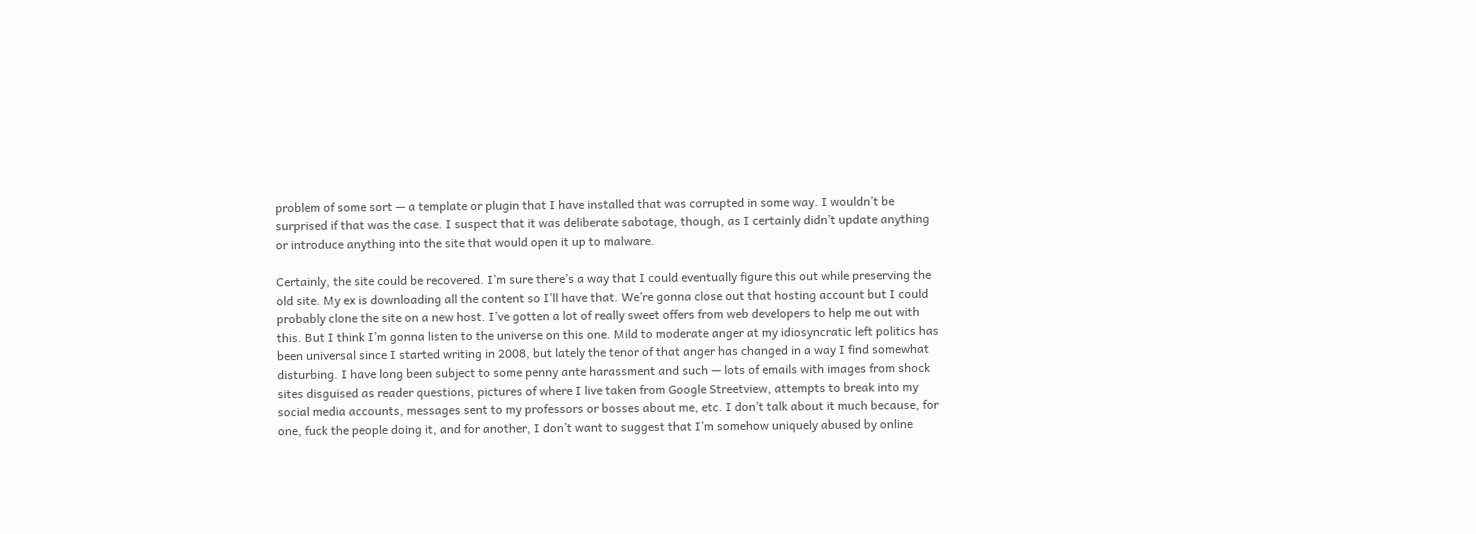problem of some sort — a template or plugin that I have installed that was corrupted in some way. I wouldn’t be surprised if that was the case. I suspect that it was deliberate sabotage, though, as I certainly didn’t update anything or introduce anything into the site that would open it up to malware.

Certainly, the site could be recovered. I’m sure there’s a way that I could eventually figure this out while preserving the old site. My ex is downloading all the content so I’ll have that. We’re gonna close out that hosting account but I could probably clone the site on a new host. I’ve gotten a lot of really sweet offers from web developers to help me out with this. But I think I’m gonna listen to the universe on this one. Mild to moderate anger at my idiosyncratic left politics has been universal since I started writing in 2008, but lately the tenor of that anger has changed in a way I find somewhat disturbing. I have long been subject to some penny ante harassment and such — lots of emails with images from shock sites disguised as reader questions, pictures of where I live taken from Google Streetview, attempts to break into my social media accounts, messages sent to my professors or bosses about me, etc. I don’t talk about it much because, for one, fuck the people doing it, and for another, I don’t want to suggest that I’m somehow uniquely abused by online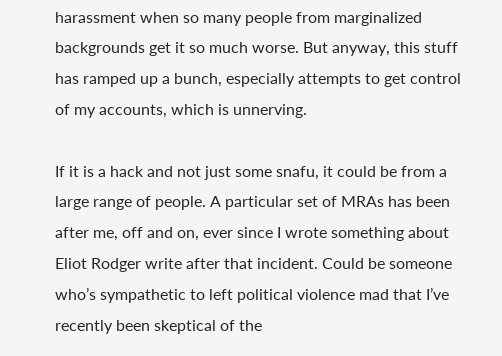harassment when so many people from marginalized backgrounds get it so much worse. But anyway, this stuff has ramped up a bunch, especially attempts to get control of my accounts, which is unnerving.

If it is a hack and not just some snafu, it could be from a large range of people. A particular set of MRAs has been after me, off and on, ever since I wrote something about Eliot Rodger write after that incident. Could be someone who’s sympathetic to left political violence mad that I’ve recently been skeptical of the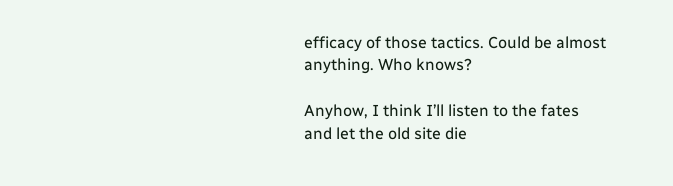efficacy of those tactics. Could be almost anything. Who knows?

Anyhow, I think I’ll listen to the fates and let the old site die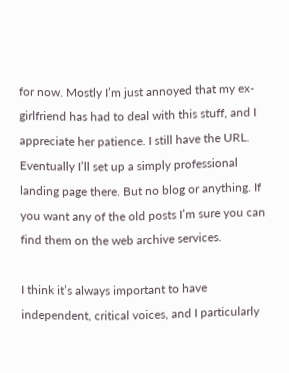for now. Mostly I’m just annoyed that my ex-girlfriend has had to deal with this stuff, and I appreciate her patience. I still have the URL. Eventually I’ll set up a simply professional landing page there. But no blog or anything. If you want any of the old posts I’m sure you can find them on the web archive services.

I think it’s always important to have independent, critical voices, and I particularly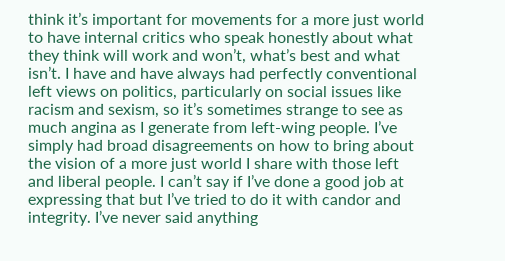think it’s important for movements for a more just world to have internal critics who speak honestly about what they think will work and won’t, what’s best and what isn’t. I have and have always had perfectly conventional left views on politics, particularly on social issues like racism and sexism, so it’s sometimes strange to see as much angina as I generate from left-wing people. I’ve simply had broad disagreements on how to bring about the vision of a more just world I share with those left and liberal people. I can’t say if I’ve done a good job at expressing that but I’ve tried to do it with candor and integrity. I’ve never said anything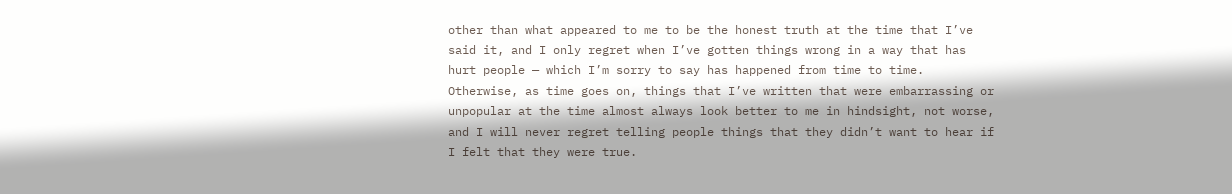other than what appeared to me to be the honest truth at the time that I’ve said it, and I only regret when I’ve gotten things wrong in a way that has hurt people — which I’m sorry to say has happened from time to time. Otherwise, as time goes on, things that I’ve written that were embarrassing or unpopular at the time almost always look better to me in hindsight, not worse, and I will never regret telling people things that they didn’t want to hear if I felt that they were true.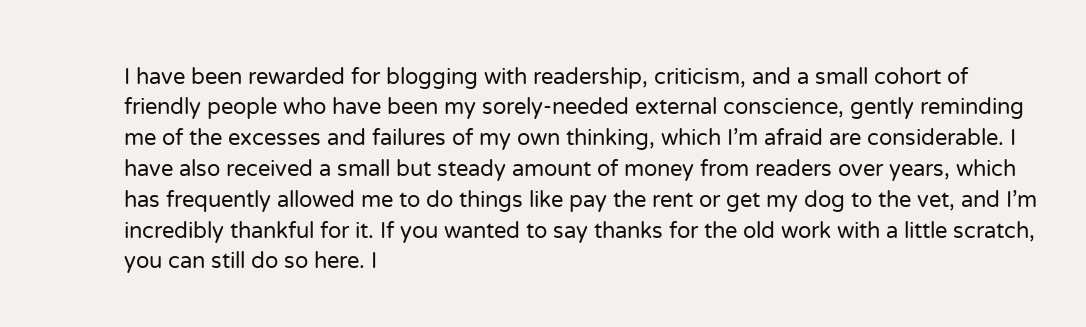I have been rewarded for blogging with readership, criticism, and a small cohort of friendly people who have been my sorely-needed external conscience, gently reminding me of the excesses and failures of my own thinking, which I’m afraid are considerable. I have also received a small but steady amount of money from readers over years, which has frequently allowed me to do things like pay the rent or get my dog to the vet, and I’m incredibly thankful for it. If you wanted to say thanks for the old work with a little scratch, you can still do so here. I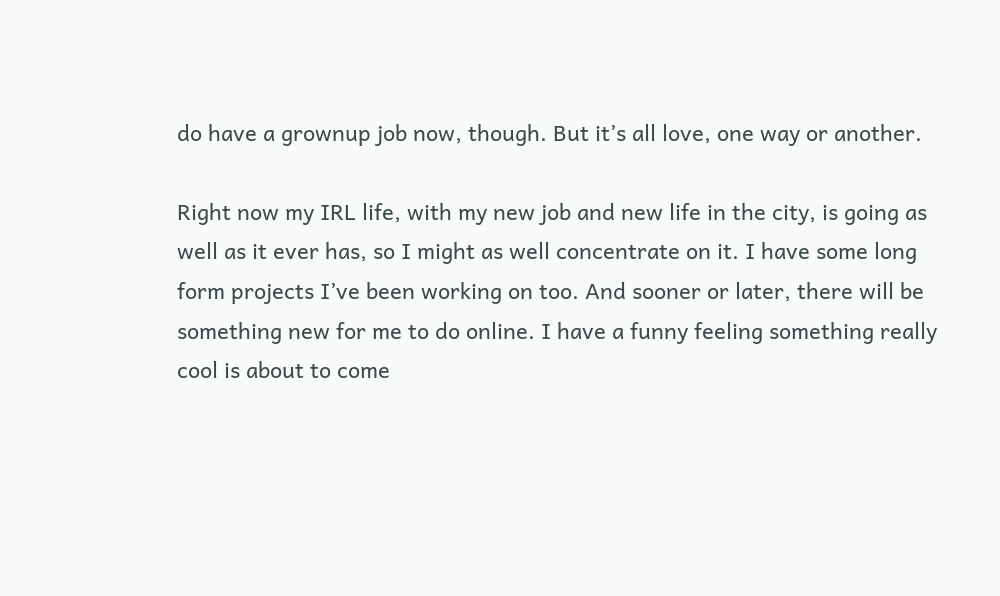do have a grownup job now, though. But it’s all love, one way or another.

Right now my IRL life, with my new job and new life in the city, is going as well as it ever has, so I might as well concentrate on it. I have some long form projects I’ve been working on too. And sooner or later, there will be something new for me to do online. I have a funny feeling something really cool is about to come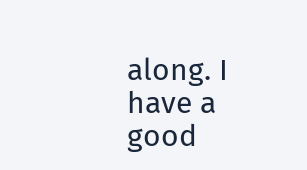along. I have a good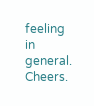feeling in general. Cheers.